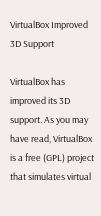VirtualBox Improved 3D Support

VirtualBox has improved its 3D support. As you may have read, VirtualBox is a free (GPL) project that simulates virtual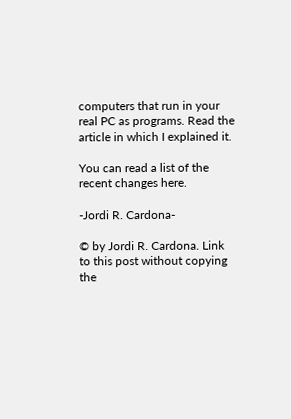computers that run in your real PC as programs. Read the article in which I explained it.

You can read a list of the recent changes here.

-Jordi R. Cardona-

© by Jordi R. Cardona. Link to this post without copying the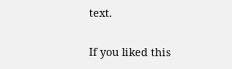text.

If you liked this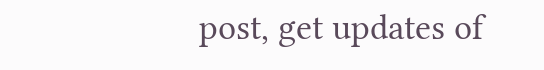post, get updates of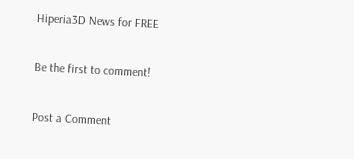Hiperia3D News for FREE

Be the first to comment!

Post a Comment